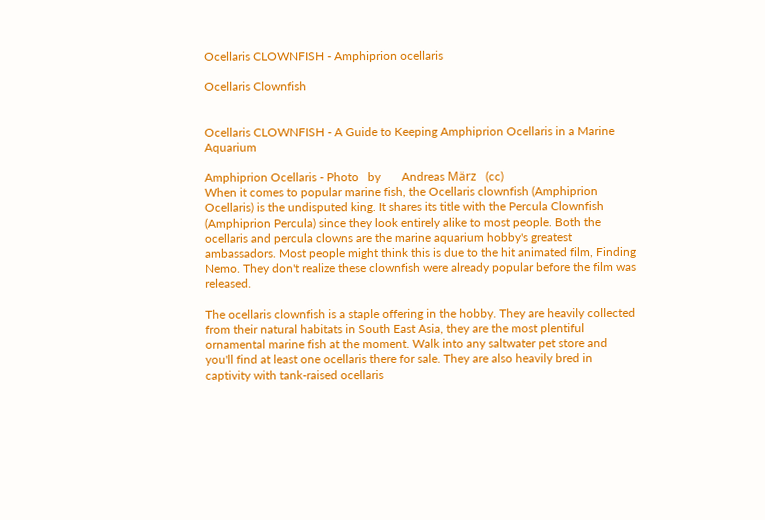Ocellaris CLOWNFISH - Amphiprion ocellaris

Ocellaris Clownfish


Ocellaris CLOWNFISH - A Guide to Keeping Amphiprion Ocellaris in a Marine Aquarium

Amphiprion Ocellaris - Photo   by       Andreas März   (cc)
When it comes to popular marine fish, the Ocellaris clownfish (Amphiprion Ocellaris) is the undisputed king. It shares its title with the Percula Clownfish (Amphiprion Percula) since they look entirely alike to most people. Both the ocellaris and percula clowns are the marine aquarium hobby's greatest ambassadors. Most people might think this is due to the hit animated film, Finding Nemo. They don't realize these clownfish were already popular before the film was released.

The ocellaris clownfish is a staple offering in the hobby. They are heavily collected from their natural habitats in South East Asia, they are the most plentiful ornamental marine fish at the moment. Walk into any saltwater pet store and you'll find at least one ocellaris there for sale. They are also heavily bred in captivity with tank-raised ocellaris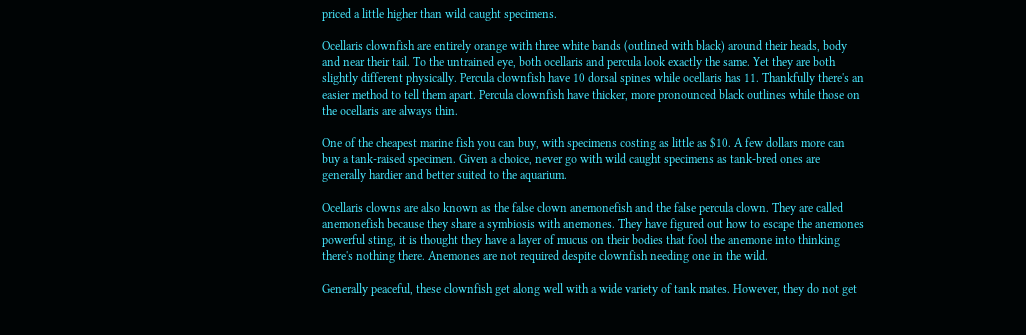priced a little higher than wild caught specimens.

Ocellaris clownfish are entirely orange with three white bands (outlined with black) around their heads, body and near their tail. To the untrained eye, both ocellaris and percula look exactly the same. Yet they are both slightly different physically. Percula clownfish have 10 dorsal spines while ocellaris has 11. Thankfully there's an easier method to tell them apart. Percula clownfish have thicker, more pronounced black outlines while those on the ocellaris are always thin.

One of the cheapest marine fish you can buy, with specimens costing as little as $10. A few dollars more can buy a tank-raised specimen. Given a choice, never go with wild caught specimens as tank-bred ones are generally hardier and better suited to the aquarium.

Ocellaris clowns are also known as the false clown anemonefish and the false percula clown. They are called anemonefish because they share a symbiosis with anemones. They have figured out how to escape the anemones powerful sting, it is thought they have a layer of mucus on their bodies that fool the anemone into thinking there's nothing there. Anemones are not required despite clownfish needing one in the wild.

Generally peaceful, these clownfish get along well with a wide variety of tank mates. However, they do not get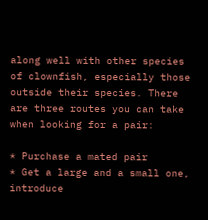along well with other species of clownfish, especially those outside their species. There are three routes you can take when looking for a pair:

* Purchase a mated pair
* Get a large and a small one, introduce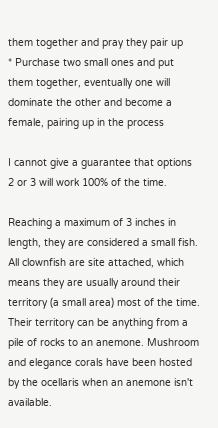them together and pray they pair up
* Purchase two small ones and put them together, eventually one will dominate the other and become a female, pairing up in the process

I cannot give a guarantee that options 2 or 3 will work 100% of the time.

Reaching a maximum of 3 inches in length, they are considered a small fish. All clownfish are site attached, which means they are usually around their territory (a small area) most of the time. Their territory can be anything from a pile of rocks to an anemone. Mushroom and elegance corals have been hosted by the ocellaris when an anemone isn't available.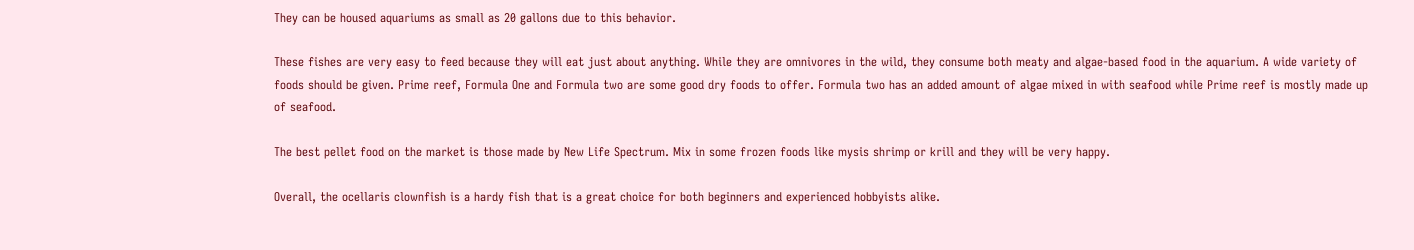They can be housed aquariums as small as 20 gallons due to this behavior.

These fishes are very easy to feed because they will eat just about anything. While they are omnivores in the wild, they consume both meaty and algae-based food in the aquarium. A wide variety of foods should be given. Prime reef, Formula One and Formula two are some good dry foods to offer. Formula two has an added amount of algae mixed in with seafood while Prime reef is mostly made up of seafood.

The best pellet food on the market is those made by New Life Spectrum. Mix in some frozen foods like mysis shrimp or krill and they will be very happy.

Overall, the ocellaris clownfish is a hardy fish that is a great choice for both beginners and experienced hobbyists alike.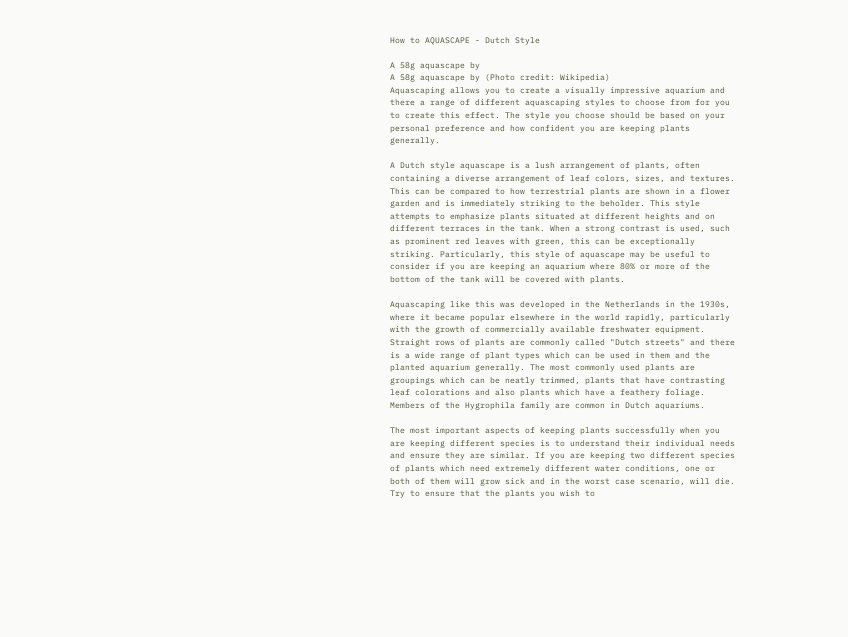How to AQUASCAPE - Dutch Style

A 58g aquascape by
A 58g aquascape by (Photo credit: Wikipedia)
Aquascaping allows you to create a visually impressive aquarium and there a range of different aquascaping styles to choose from for you to create this effect. The style you choose should be based on your personal preference and how confident you are keeping plants generally.

A Dutch style aquascape is a lush arrangement of plants, often containing a diverse arrangement of leaf colors, sizes, and textures. This can be compared to how terrestrial plants are shown in a flower garden and is immediately striking to the beholder. This style attempts to emphasize plants situated at different heights and on different terraces in the tank. When a strong contrast is used, such as prominent red leaves with green, this can be exceptionally striking. Particularly, this style of aquascape may be useful to consider if you are keeping an aquarium where 80% or more of the bottom of the tank will be covered with plants.

Aquascaping like this was developed in the Netherlands in the 1930s, where it became popular elsewhere in the world rapidly, particularly with the growth of commercially available freshwater equipment. Straight rows of plants are commonly called "Dutch streets" and there is a wide range of plant types which can be used in them and the planted aquarium generally. The most commonly used plants are groupings which can be neatly trimmed, plants that have contrasting leaf colorations and also plants which have a feathery foliage. Members of the Hygrophila family are common in Dutch aquariums.

The most important aspects of keeping plants successfully when you are keeping different species is to understand their individual needs and ensure they are similar. If you are keeping two different species of plants which need extremely different water conditions, one or both of them will grow sick and in the worst case scenario, will die. Try to ensure that the plants you wish to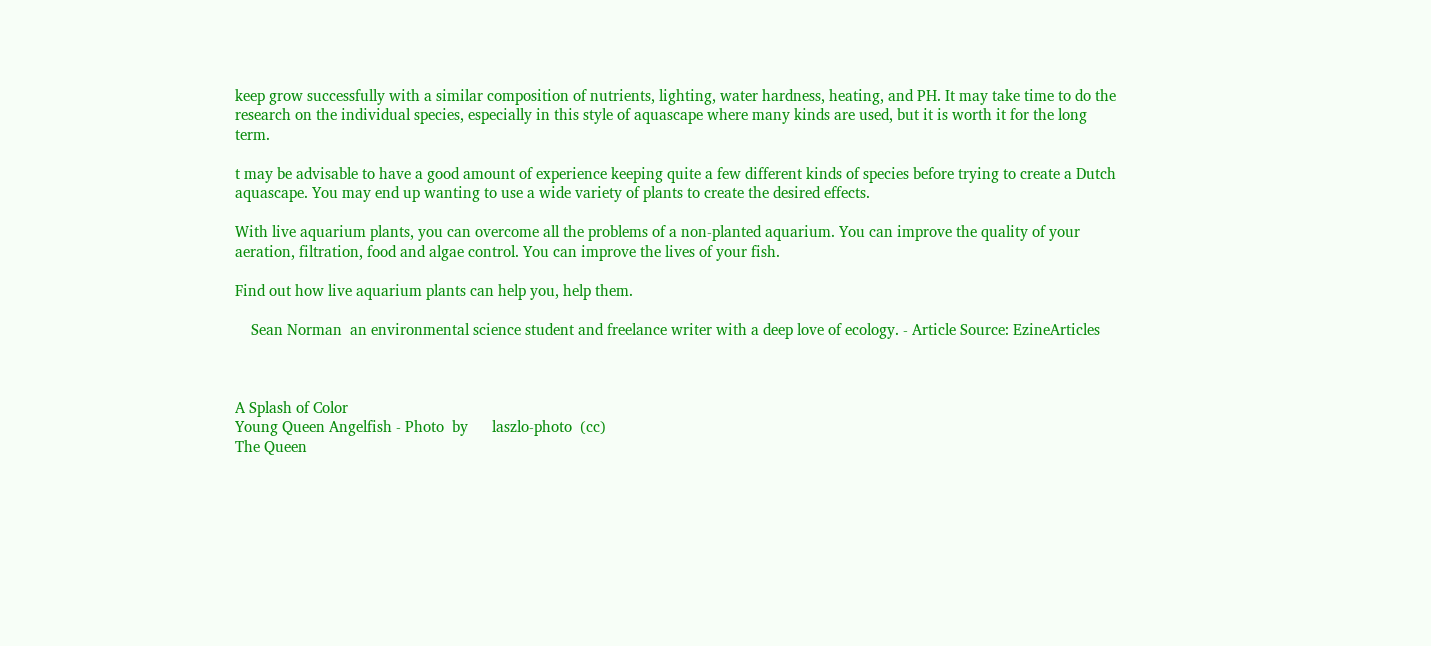keep grow successfully with a similar composition of nutrients, lighting, water hardness, heating, and PH. It may take time to do the research on the individual species, especially in this style of aquascape where many kinds are used, but it is worth it for the long term.

t may be advisable to have a good amount of experience keeping quite a few different kinds of species before trying to create a Dutch aquascape. You may end up wanting to use a wide variety of plants to create the desired effects.

With live aquarium plants, you can overcome all the problems of a non-planted aquarium. You can improve the quality of your aeration, filtration, food and algae control. You can improve the lives of your fish.

Find out how live aquarium plants can help you, help them.

    Sean Norman  an environmental science student and freelance writer with a deep love of ecology. - Article Source: EzineArticles



A Splash of Color
Young Queen Angelfish - Photo  by      laszlo-photo  (cc)
The Queen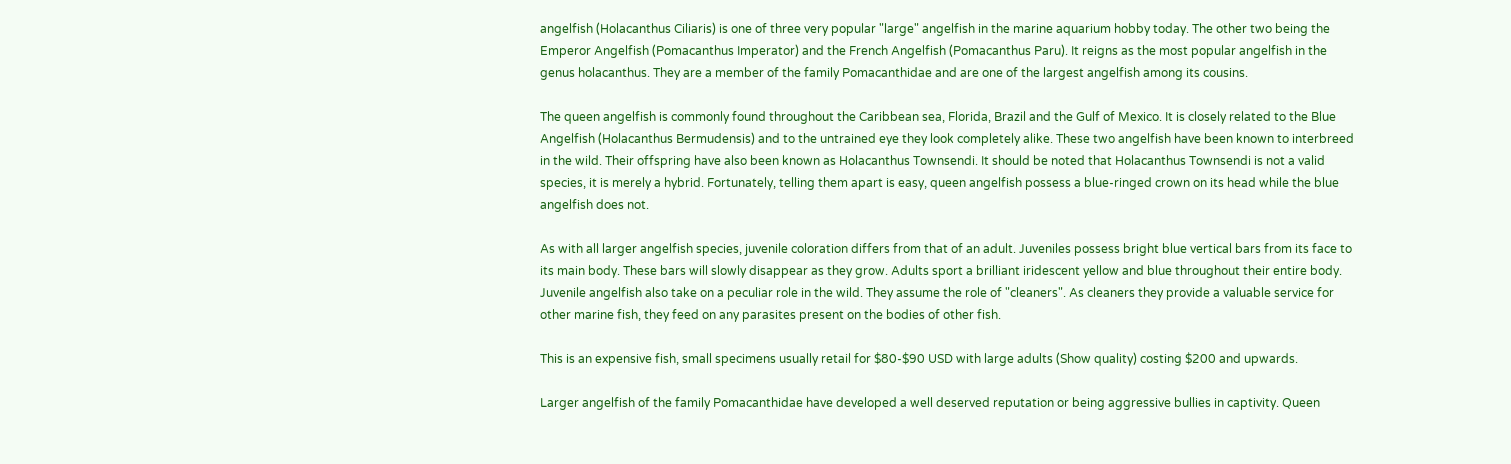angelfish (Holacanthus Ciliaris) is one of three very popular "large" angelfish in the marine aquarium hobby today. The other two being the Emperor Angelfish (Pomacanthus Imperator) and the French Angelfish (Pomacanthus Paru). It reigns as the most popular angelfish in the genus holacanthus. They are a member of the family Pomacanthidae and are one of the largest angelfish among its cousins.

The queen angelfish is commonly found throughout the Caribbean sea, Florida, Brazil and the Gulf of Mexico. It is closely related to the Blue Angelfish (Holacanthus Bermudensis) and to the untrained eye they look completely alike. These two angelfish have been known to interbreed in the wild. Their offspring have also been known as Holacanthus Townsendi. It should be noted that Holacanthus Townsendi is not a valid species, it is merely a hybrid. Fortunately, telling them apart is easy, queen angelfish possess a blue-ringed crown on its head while the blue angelfish does not.

As with all larger angelfish species, juvenile coloration differs from that of an adult. Juveniles possess bright blue vertical bars from its face to its main body. These bars will slowly disappear as they grow. Adults sport a brilliant iridescent yellow and blue throughout their entire body.
Juvenile angelfish also take on a peculiar role in the wild. They assume the role of "cleaners". As cleaners they provide a valuable service for other marine fish, they feed on any parasites present on the bodies of other fish.

This is an expensive fish, small specimens usually retail for $80-$90 USD with large adults (Show quality) costing $200 and upwards.

Larger angelfish of the family Pomacanthidae have developed a well deserved reputation or being aggressive bullies in captivity. Queen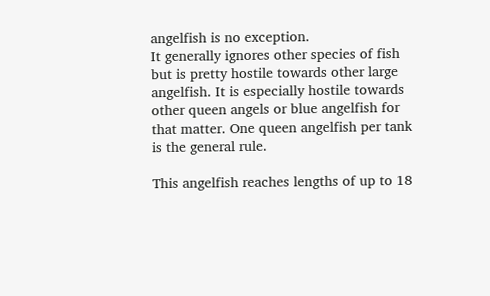angelfish is no exception.
It generally ignores other species of fish but is pretty hostile towards other large angelfish. It is especially hostile towards other queen angels or blue angelfish for that matter. One queen angelfish per tank is the general rule.

This angelfish reaches lengths of up to 18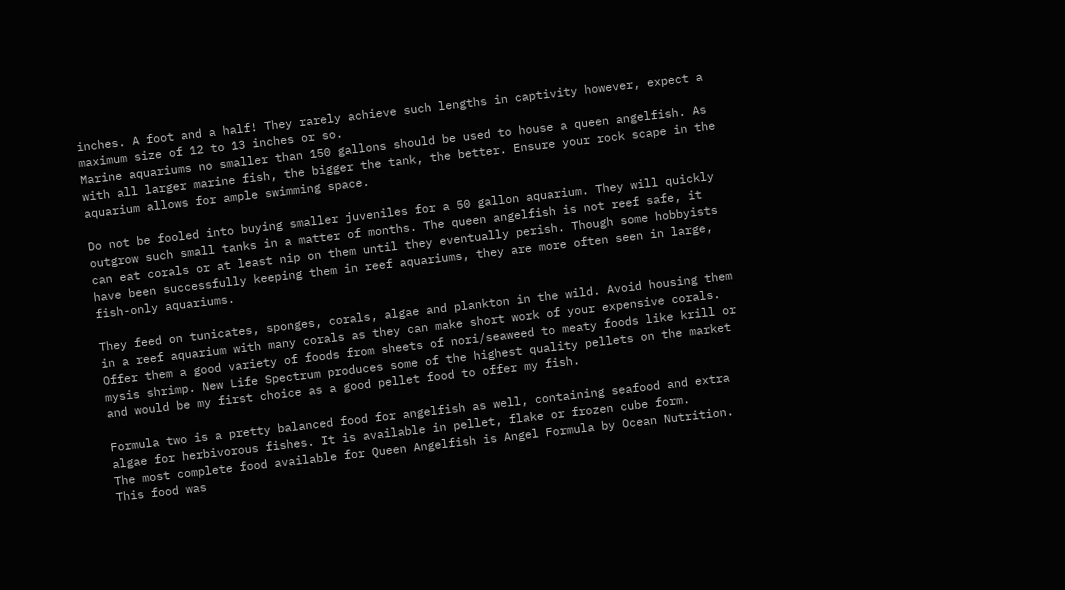inches. A foot and a half! They rarely achieve such lengths in captivity however, expect a maximum size of 12 to 13 inches or so.
Marine aquariums no smaller than 150 gallons should be used to house a queen angelfish. As with all larger marine fish, the bigger the tank, the better. Ensure your rock scape in the aquarium allows for ample swimming space.

Do not be fooled into buying smaller juveniles for a 50 gallon aquarium. They will quickly outgrow such small tanks in a matter of months. The queen angelfish is not reef safe, it can eat corals or at least nip on them until they eventually perish. Though some hobbyists have been successfully keeping them in reef aquariums, they are more often seen in large, fish-only aquariums.

They feed on tunicates, sponges, corals, algae and plankton in the wild. Avoid housing them in a reef aquarium with many corals as they can make short work of your expensive corals.
Offer them a good variety of foods from sheets of nori/seaweed to meaty foods like krill or mysis shrimp. New Life Spectrum produces some of the highest quality pellets on the market and would be my first choice as a good pellet food to offer my fish.

Formula two is a pretty balanced food for angelfish as well, containing seafood and extra algae for herbivorous fishes. It is available in pellet, flake or frozen cube form.
The most complete food available for Queen Angelfish is Angel Formula by Ocean Nutrition. This food was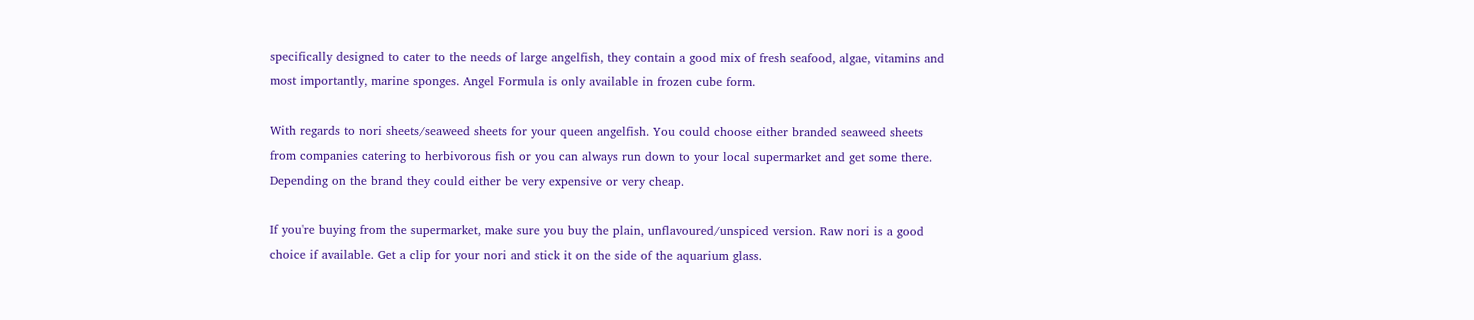specifically designed to cater to the needs of large angelfish, they contain a good mix of fresh seafood, algae, vitamins and most importantly, marine sponges. Angel Formula is only available in frozen cube form.

With regards to nori sheets/seaweed sheets for your queen angelfish. You could choose either branded seaweed sheets from companies catering to herbivorous fish or you can always run down to your local supermarket and get some there. Depending on the brand they could either be very expensive or very cheap.

If you're buying from the supermarket, make sure you buy the plain, unflavoured/unspiced version. Raw nori is a good choice if available. Get a clip for your nori and stick it on the side of the aquarium glass.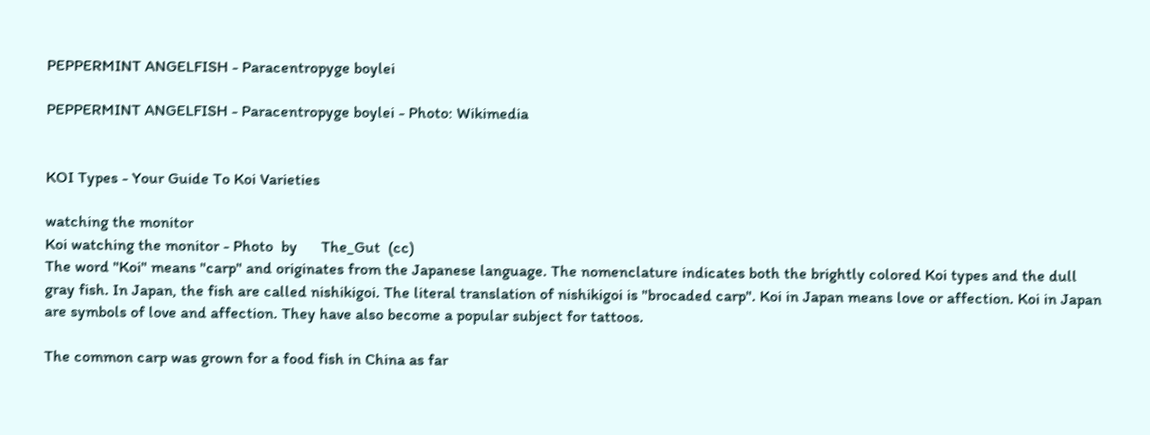PEPPERMINT ANGELFISH - Paracentropyge boylei

PEPPERMINT ANGELFISH - Paracentropyge boylei - Photo: Wikimedia


KOI Types - Your Guide To Koi Varieties

watching the monitor
Koi watching the monitor - Photo  by      The_Gut  (cc)
The word "Koi" means "carp" and originates from the Japanese language. The nomenclature indicates both the brightly colored Koi types and the dull gray fish. In Japan, the fish are called nishikigoi. The literal translation of nishikigoi is "brocaded carp". Koi in Japan means love or affection. Koi in Japan are symbols of love and affection. They have also become a popular subject for tattoos.

The common carp was grown for a food fish in China as far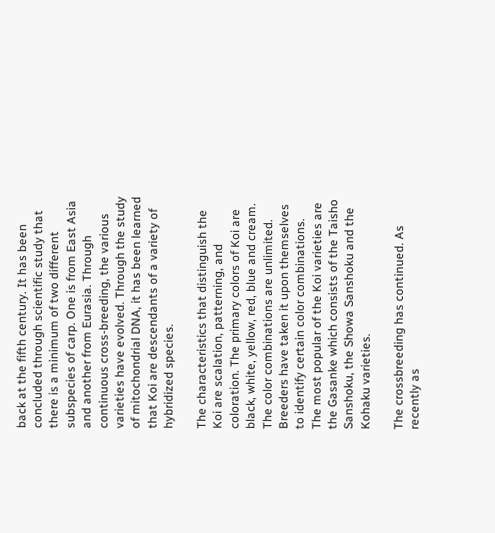back at the fifth century. It has been concluded through scientific study that there is a minimum of two different subspecies of carp. One is from East Asia and another from Eurasia. Through continuous cross-breeding, the various varieties have evolved. Through the study of mitochondrial DNA, it has been learned that Koi are descendants of a variety of hybridized species.

The characteristics that distinguish the Koi are scalation, patterning, and coloration. The primary colors of Koi are black, white, yellow, red, blue and cream. The color combinations are unlimited. Breeders have taken it upon themselves to identify certain color combinations. The most popular of the Koi varieties are the Gasanke which consists of the Taisho Sanshoku, the Showa Sanshoku and the Kohaku varieties.

The crossbreeding has continued. As recently as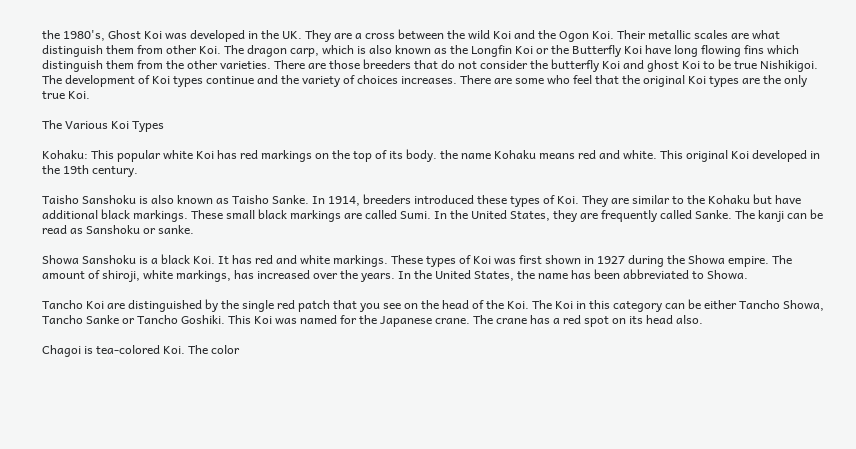the 1980's, Ghost Koi was developed in the UK. They are a cross between the wild Koi and the Ogon Koi. Their metallic scales are what distinguish them from other Koi. The dragon carp, which is also known as the Longfin Koi or the Butterfly Koi have long flowing fins which distinguish them from the other varieties. There are those breeders that do not consider the butterfly Koi and ghost Koi to be true Nishikigoi. The development of Koi types continue and the variety of choices increases. There are some who feel that the original Koi types are the only true Koi.

The Various Koi Types

Kohaku: This popular white Koi has red markings on the top of its body. the name Kohaku means red and white. This original Koi developed in the 19th century.

Taisho Sanshoku is also known as Taisho Sanke. In 1914, breeders introduced these types of Koi. They are similar to the Kohaku but have additional black markings. These small black markings are called Sumi. In the United States, they are frequently called Sanke. The kanji can be read as Sanshoku or sanke.

Showa Sanshoku is a black Koi. It has red and white markings. These types of Koi was first shown in 1927 during the Showa empire. The amount of shiroji, white markings, has increased over the years. In the United States, the name has been abbreviated to Showa.

Tancho Koi are distinguished by the single red patch that you see on the head of the Koi. The Koi in this category can be either Tancho Showa, Tancho Sanke or Tancho Goshiki. This Koi was named for the Japanese crane. The crane has a red spot on its head also.

Chagoi is tea-colored Koi. The color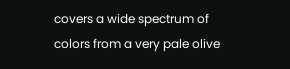covers a wide spectrum of colors from a very pale olive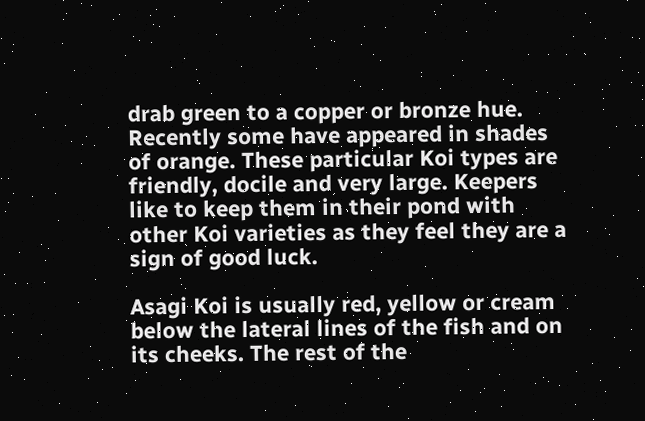drab green to a copper or bronze hue. Recently some have appeared in shades of orange. These particular Koi types are friendly, docile and very large. Keepers like to keep them in their pond with other Koi varieties as they feel they are a sign of good luck.

Asagi Koi is usually red, yellow or cream below the lateral lines of the fish and on its cheeks. The rest of the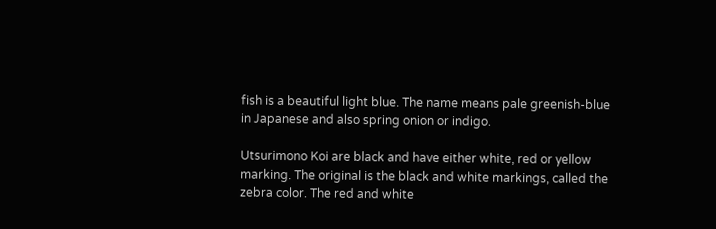fish is a beautiful light blue. The name means pale greenish-blue in Japanese and also spring onion or indigo.

Utsurimono Koi are black and have either white, red or yellow marking. The original is the black and white markings, called the zebra color. The red and white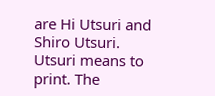are Hi Utsuri and Shiro Utsuri. Utsuri means to print. The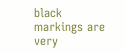black markings are very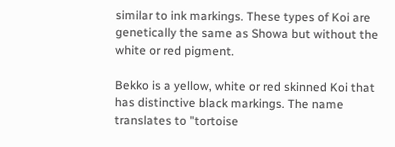similar to ink markings. These types of Koi are genetically the same as Showa but without the white or red pigment.

Bekko is a yellow, white or red skinned Koi that has distinctive black markings. The name translates to "tortoise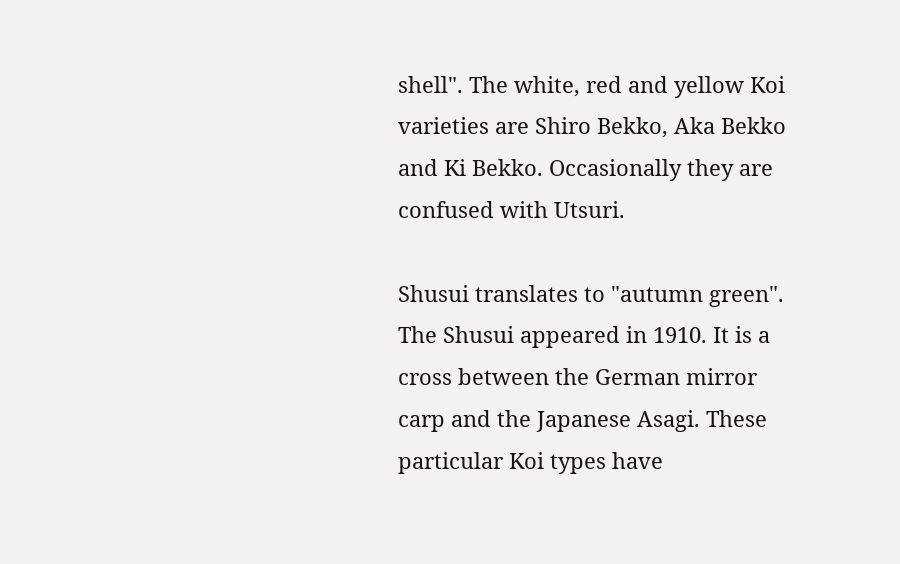shell". The white, red and yellow Koi varieties are Shiro Bekko, Aka Bekko and Ki Bekko. Occasionally they are confused with Utsuri.

Shusui translates to "autumn green". The Shusui appeared in 1910. It is a cross between the German mirror carp and the Japanese Asagi. These particular Koi types have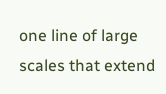one line of large scales that extend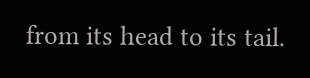from its head to its tail.